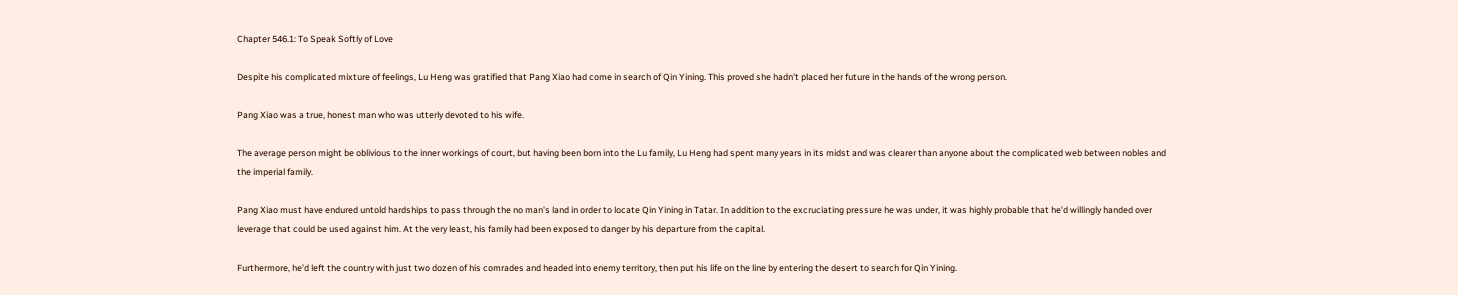Chapter 546.1: To Speak Softly of Love

Despite his complicated mixture of feelings, Lu Heng was gratified that Pang Xiao had come in search of Qin Yining. This proved she hadn't placed her future in the hands of the wrong person.

Pang Xiao was a true, honest man who was utterly devoted to his wife.

The average person might be oblivious to the inner workings of court, but having been born into the Lu family, Lu Heng had spent many years in its midst and was clearer than anyone about the complicated web between nobles and the imperial family.

Pang Xiao must have endured untold hardships to pass through the no man's land in order to locate Qin Yining in Tatar. In addition to the excruciating pressure he was under, it was highly probable that he’d willingly handed over leverage that could be used against him. At the very least, his family had been exposed to danger by his departure from the capital.

Furthermore, he’d left the country with just two dozen of his comrades and headed into enemy territory, then put his life on the line by entering the desert to search for Qin Yining.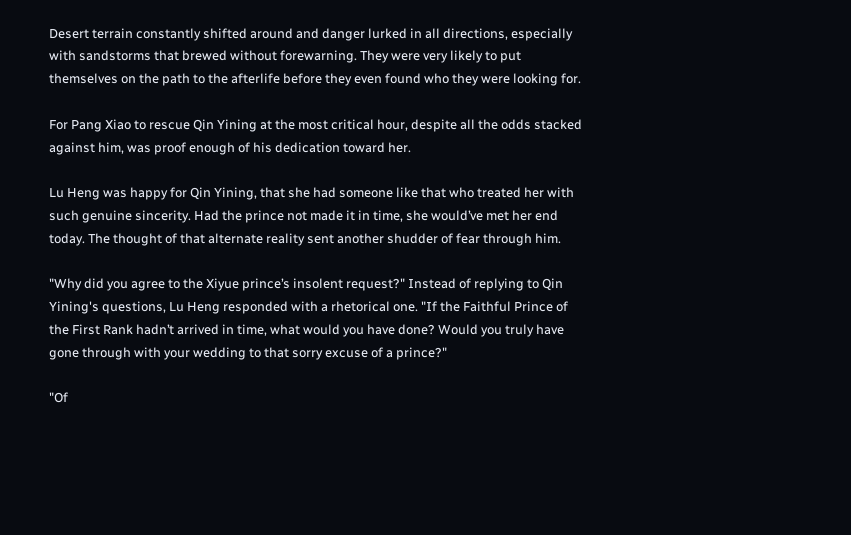Desert terrain constantly shifted around and danger lurked in all directions, especially with sandstorms that brewed without forewarning. They were very likely to put themselves on the path to the afterlife before they even found who they were looking for.

For Pang Xiao to rescue Qin Yining at the most critical hour, despite all the odds stacked against him, was proof enough of his dedication toward her.

Lu Heng was happy for Qin Yining, that she had someone like that who treated her with such genuine sincerity. Had the prince not made it in time, she would’ve met her end today. The thought of that alternate reality sent another shudder of fear through him.

"Why did you agree to the Xiyue prince’s insolent request?" Instead of replying to Qin Yining's questions, Lu Heng responded with a rhetorical one. "If the Faithful Prince of the First Rank hadn’t arrived in time, what would you have done? Would you truly have gone through with your wedding to that sorry excuse of a prince?"

"Of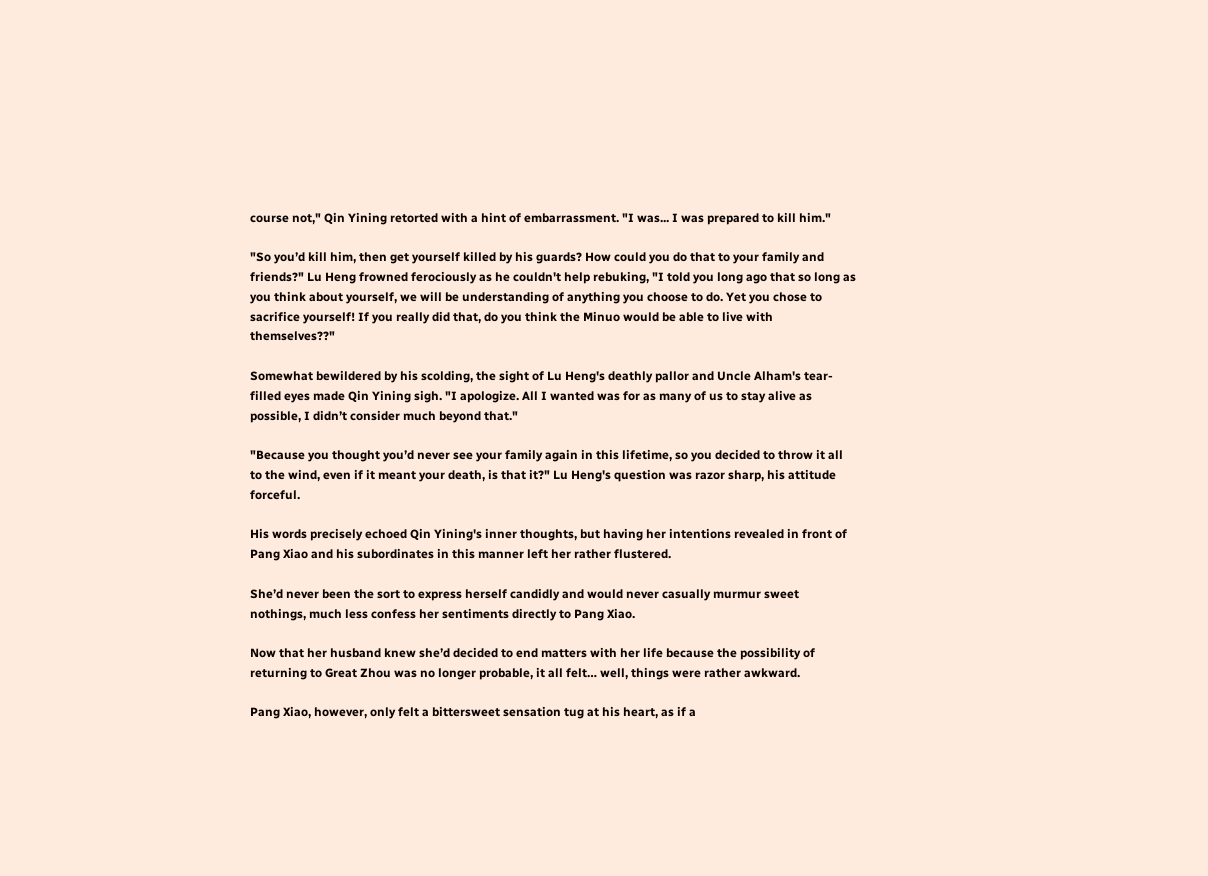course not," Qin Yining retorted with a hint of embarrassment. "I was... I was prepared to kill him."

"So you’d kill him, then get yourself killed by his guards? How could you do that to your family and friends?" Lu Heng frowned ferociously as he couldn't help rebuking, "I told you long ago that so long as you think about yourself, we will be understanding of anything you choose to do. Yet you chose to sacrifice yourself! If you really did that, do you think the Minuo would be able to live with themselves??"

Somewhat bewildered by his scolding, the sight of Lu Heng's deathly pallor and Uncle Alham's tear-filled eyes made Qin Yining sigh. "I apologize. All I wanted was for as many of us to stay alive as possible, I didn’t consider much beyond that."

"Because you thought you’d never see your family again in this lifetime, so you decided to throw it all to the wind, even if it meant your death, is that it?" Lu Heng's question was razor sharp, his attitude forceful.

His words precisely echoed Qin Yining's inner thoughts, but having her intentions revealed in front of Pang Xiao and his subordinates in this manner left her rather flustered.

She’d never been the sort to express herself candidly and would never casually murmur sweet nothings, much less confess her sentiments directly to Pang Xiao.

Now that her husband knew she’d decided to end matters with her life because the possibility of returning to Great Zhou was no longer probable, it all felt… well, things were rather awkward.

Pang Xiao, however, only felt a bittersweet sensation tug at his heart, as if a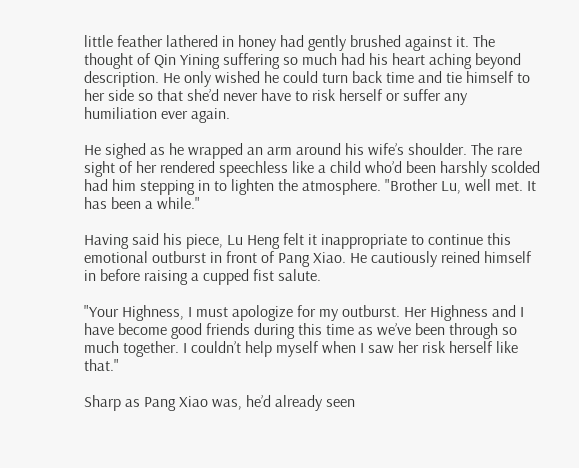little feather lathered in honey had gently brushed against it. The thought of Qin Yining suffering so much had his heart aching beyond description. He only wished he could turn back time and tie himself to her side so that she’d never have to risk herself or suffer any humiliation ever again.

He sighed as he wrapped an arm around his wife’s shoulder. The rare sight of her rendered speechless like a child who’d been harshly scolded had him stepping in to lighten the atmosphere. "Brother Lu, well met. It has been a while."

Having said his piece, Lu Heng felt it inappropriate to continue this emotional outburst in front of Pang Xiao. He cautiously reined himself in before raising a cupped fist salute.

"Your Highness, I must apologize for my outburst. Her Highness and I have become good friends during this time as we’ve been through so much together. I couldn’t help myself when I saw her risk herself like that."

Sharp as Pang Xiao was, he’d already seen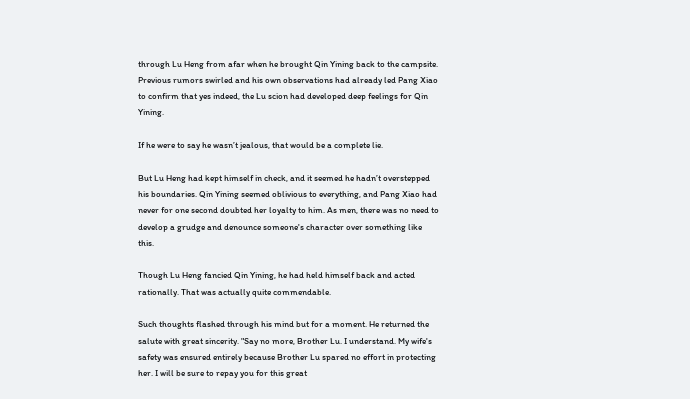through Lu Heng from afar when he brought Qin Yining back to the campsite. Previous rumors swirled and his own observations had already led Pang Xiao to confirm that yes indeed, the Lu scion had developed deep feelings for Qin Yining.

If he were to say he wasn’t jealous, that would be a complete lie.

But Lu Heng had kept himself in check, and it seemed he hadn’t overstepped his boundaries. Qin Yining seemed oblivious to everything, and Pang Xiao had never for one second doubted her loyalty to him. As men, there was no need to develop a grudge and denounce someone's character over something like this.

Though Lu Heng fancied Qin Yining, he had held himself back and acted rationally. That was actually quite commendable.

Such thoughts flashed through his mind but for a moment. He returned the salute with great sincerity. "Say no more, Brother Lu. I understand. My wife's safety was ensured entirely because Brother Lu spared no effort in protecting her. I will be sure to repay you for this great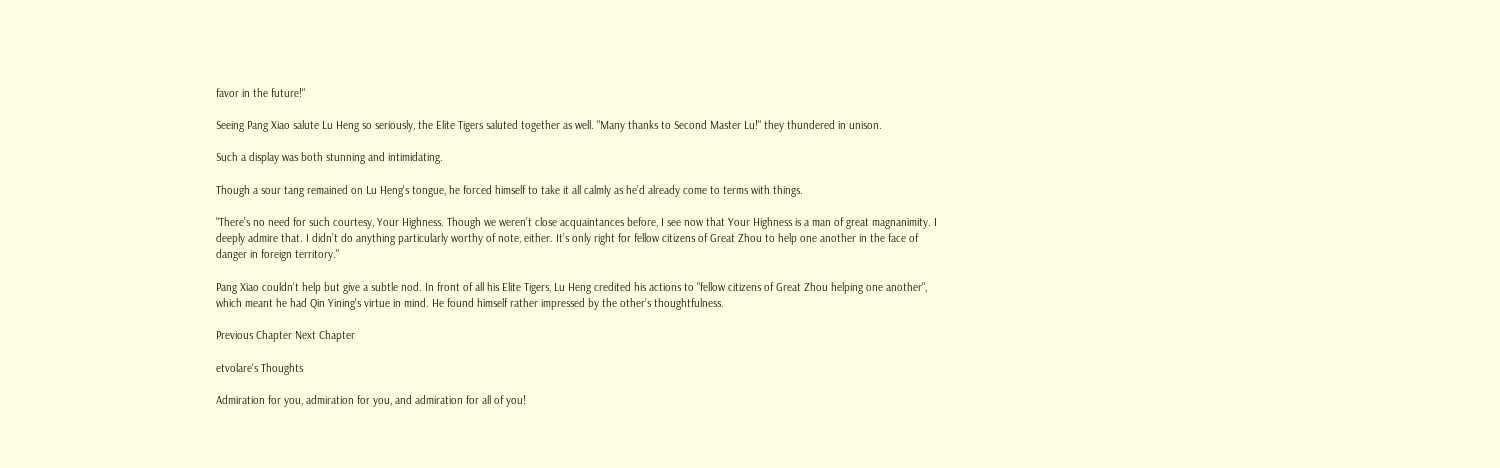favor in the future!"

Seeing Pang Xiao salute Lu Heng so seriously, the Elite Tigers saluted together as well. "Many thanks to Second Master Lu!" they thundered in unison.

Such a display was both stunning and intimidating.

Though a sour tang remained on Lu Heng's tongue, he forced himself to take it all calmly as he’d already come to terms with things.

"There’s no need for such courtesy, Your Highness. Though we weren’t close acquaintances before, I see now that Your Highness is a man of great magnanimity. I deeply admire that. I didn’t do anything particularly worthy of note, either. It’s only right for fellow citizens of Great Zhou to help one another in the face of danger in foreign territory."

Pang Xiao couldn't help but give a subtle nod. In front of all his Elite Tigers, Lu Heng credited his actions to "fellow citizens of Great Zhou helping one another", which meant he had Qin Yining's virtue in mind. He found himself rather impressed by the other’s thoughtfulness.

Previous Chapter Next Chapter

etvolare's Thoughts

Admiration for you, admiration for you, and admiration for all of you!